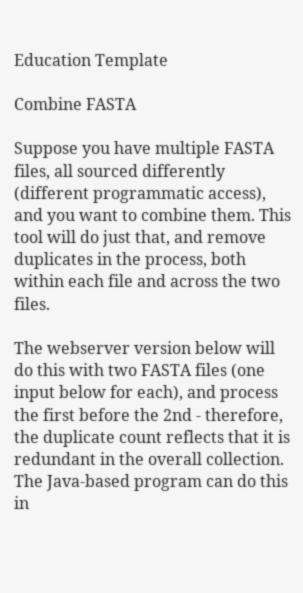Education Template

Combine FASTA

Suppose you have multiple FASTA files, all sourced differently (different programmatic access), and you want to combine them. This tool will do just that, and remove duplicates in the process, both within each file and across the two files.

The webserver version below will do this with two FASTA files (one input below for each), and process the first before the 2nd - therefore, the duplicate count reflects that it is redundant in the overall collection. The Java-based program can do this in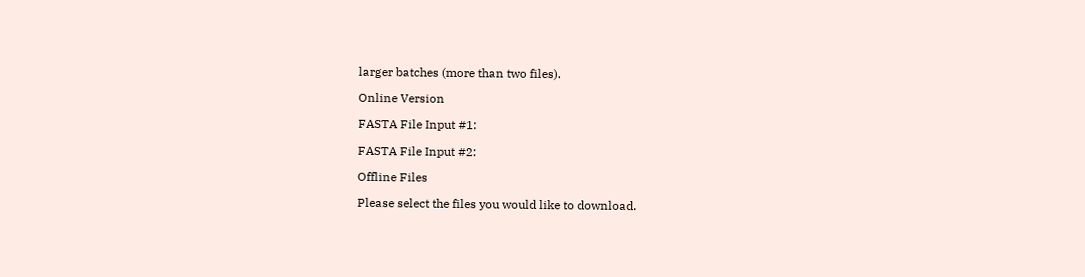larger batches (more than two files).

Online Version

FASTA File Input #1:

FASTA File Input #2:

Offline Files

Please select the files you would like to download.